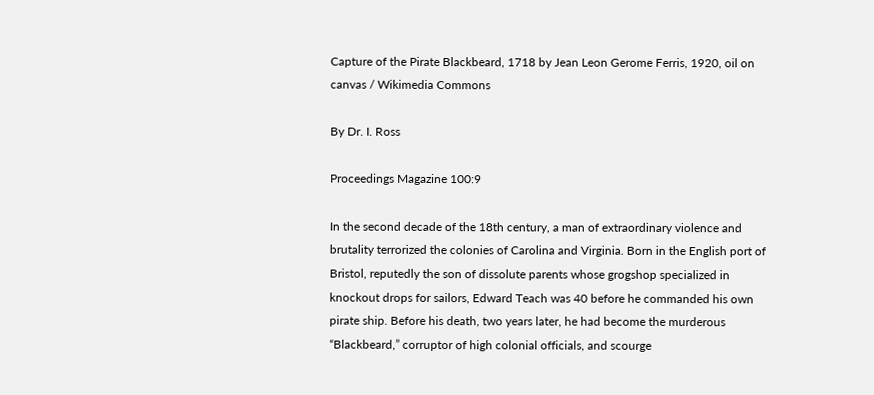Capture of the Pirate Blackbeard, 1718 by Jean Leon Gerome Ferris, 1920, oil on canvas / Wikimedia Commons

By Dr. I. Ross

Proceedings Magazine 100:9

In the second decade of the 18th century, a man of extraordinary violence and brutality terrorized the colonies of Carolina and Virginia. Born in the English port of Bristol, reputedly the son of dissolute parents whose grogshop specialized in knockout drops for sailors, Edward Teach was 40 before he commanded his own pirate ship. Before his death, two years later, he had become the murderous “Blackbeard,” corruptor of high colonial officials, and scourge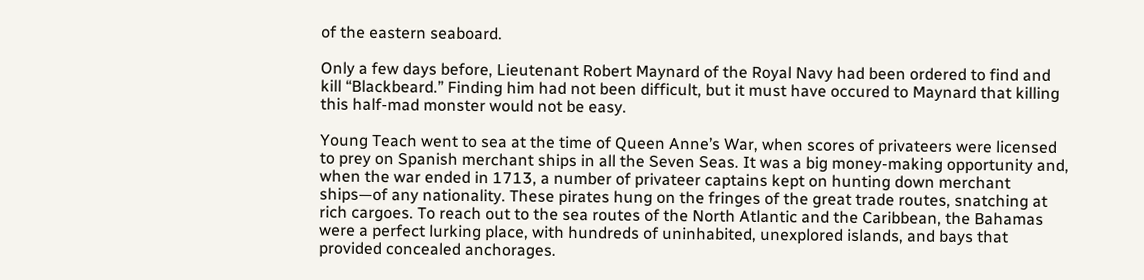of the eastern seaboard.

Only a few days before, Lieutenant Robert Maynard of the Royal Navy had been ordered to find and kill “Blackbeard.” Finding him had not been difficult, but it must have occured to Maynard that killing this half-mad monster would not be easy.

Young Teach went to sea at the time of Queen Anne’s War, when scores of privateers were licensed to prey on Spanish merchant ships in all the Seven Seas. It was a big money-making opportunity and, when the war ended in 1713, a number of privateer captains kept on hunting down merchant ships—of any nationality. These pirates hung on the fringes of the great trade routes, snatching at rich cargoes. To reach out to the sea routes of the North Atlantic and the Caribbean, the Bahamas were a perfect lurking place, with hundreds of uninhabited, unexplored islands, and bays that provided concealed anchorages.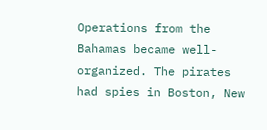Operations from the Bahamas became well-organized. The pirates had spies in Boston, New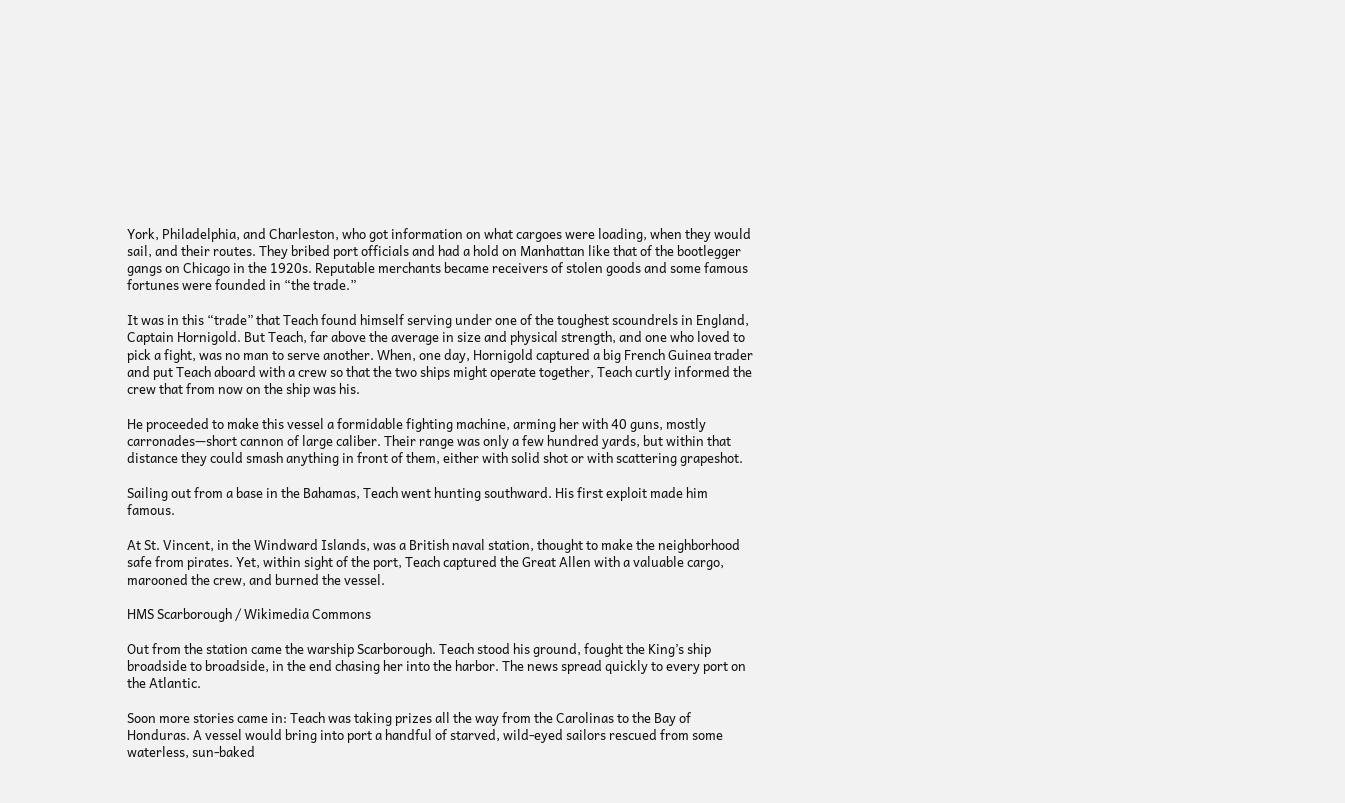York, Philadelphia, and Charleston, who got information on what cargoes were loading, when they would sail, and their routes. They bribed port officials and had a hold on Manhattan like that of the bootlegger gangs on Chicago in the 1920s. Reputable merchants became receivers of stolen goods and some famous fortunes were founded in “the trade.”

It was in this “trade” that Teach found himself serving under one of the toughest scoundrels in England, Captain Hornigold. But Teach, far above the average in size and physical strength, and one who loved to pick a fight, was no man to serve another. When, one day, Hornigold captured a big French Guinea trader and put Teach aboard with a crew so that the two ships might operate together, Teach curtly informed the crew that from now on the ship was his.

He proceeded to make this vessel a formidable fighting machine, arming her with 40 guns, mostly carronades—short cannon of large caliber. Their range was only a few hundred yards, but within that distance they could smash anything in front of them, either with solid shot or with scattering grapeshot.

Sailing out from a base in the Bahamas, Teach went hunting southward. His first exploit made him famous.

At St. Vincent, in the Windward Islands, was a British naval station, thought to make the neighborhood safe from pirates. Yet, within sight of the port, Teach captured the Great Allen with a valuable cargo, marooned the crew, and burned the vessel.

HMS Scarborough / Wikimedia Commons

Out from the station came the warship Scarborough. Teach stood his ground, fought the King’s ship broadside to broadside, in the end chasing her into the harbor. The news spread quickly to every port on the Atlantic.

Soon more stories came in: Teach was taking prizes all the way from the Carolinas to the Bay of Honduras. A vessel would bring into port a handful of starved, wild-eyed sailors rescued from some waterless, sun-baked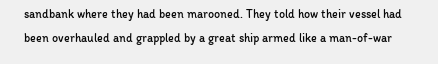sandbank where they had been marooned. They told how their vessel had been overhauled and grappled by a great ship armed like a man-of-war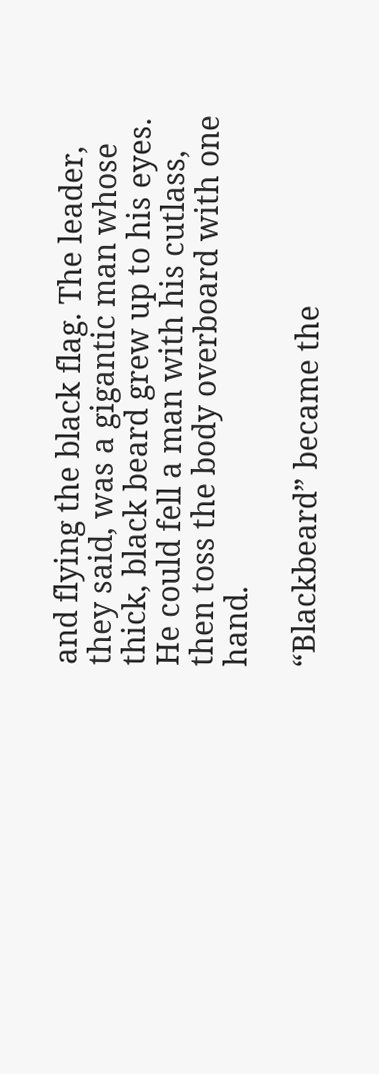and flying the black flag. The leader, they said, was a gigantic man whose thick, black beard grew up to his eyes. He could fell a man with his cutlass, then toss the body overboard with one hand.

“Blackbeard” became the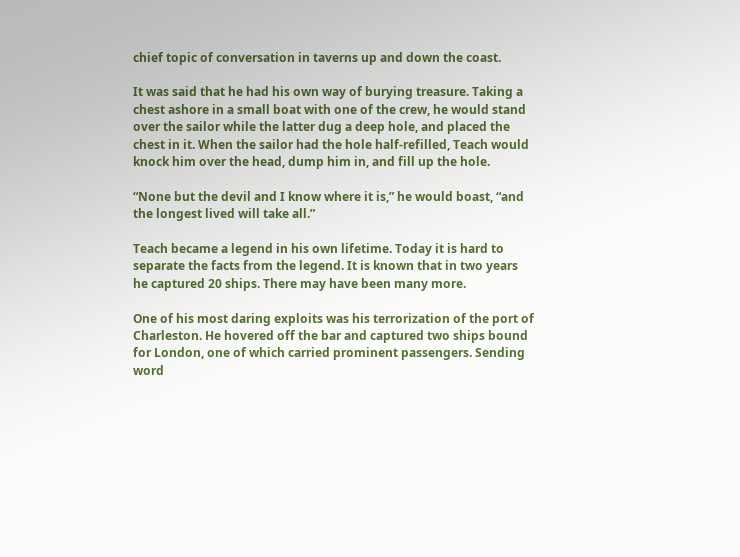chief topic of conversation in taverns up and down the coast.

It was said that he had his own way of burying treasure. Taking a chest ashore in a small boat with one of the crew, he would stand over the sailor while the latter dug a deep hole, and placed the chest in it. When the sailor had the hole half-refilled, Teach would knock him over the head, dump him in, and fill up the hole.

“None but the devil and I know where it is,” he would boast, “and the longest lived will take all.”

Teach became a legend in his own lifetime. Today it is hard to separate the facts from the legend. It is known that in two years he captured 20 ships. There may have been many more.

One of his most daring exploits was his terrorization of the port of Charleston. He hovered off the bar and captured two ships bound for London, one of which carried prominent passengers. Sending word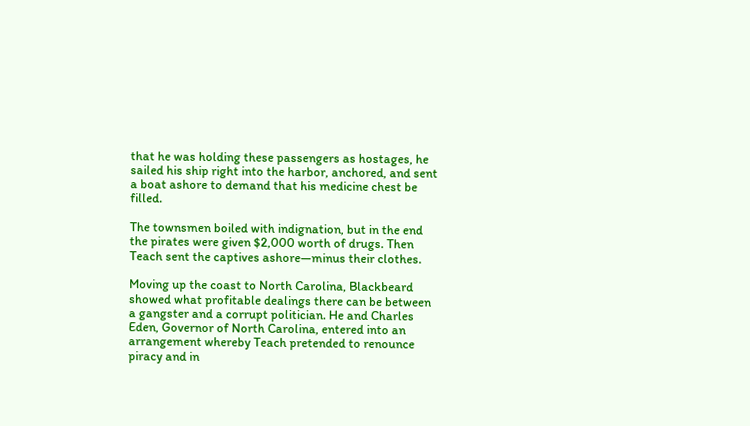that he was holding these passengers as hostages, he sailed his ship right into the harbor, anchored, and sent a boat ashore to demand that his medicine chest be filled.

The townsmen boiled with indignation, but in the end the pirates were given $2,000 worth of drugs. Then Teach sent the captives ashore—minus their clothes.

Moving up the coast to North Carolina, Blackbeard showed what profitable dealings there can be between a gangster and a corrupt politician. He and Charles Eden, Governor of North Carolina, entered into an arrangement whereby Teach pretended to renounce piracy and in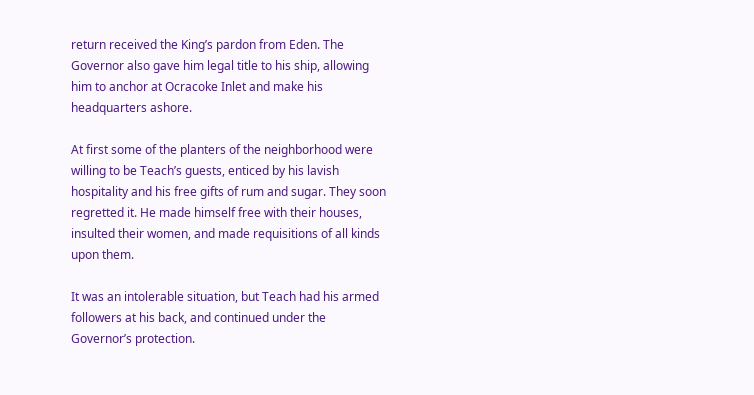return received the King’s pardon from Eden. The Governor also gave him legal title to his ship, allowing him to anchor at Ocracoke Inlet and make his headquarters ashore.

At first some of the planters of the neighborhood were willing to be Teach’s guests, enticed by his lavish hospitality and his free gifts of rum and sugar. They soon regretted it. He made himself free with their houses, insulted their women, and made requisitions of all kinds upon them.

It was an intolerable situation, but Teach had his armed followers at his back, and continued under the Governor’s protection.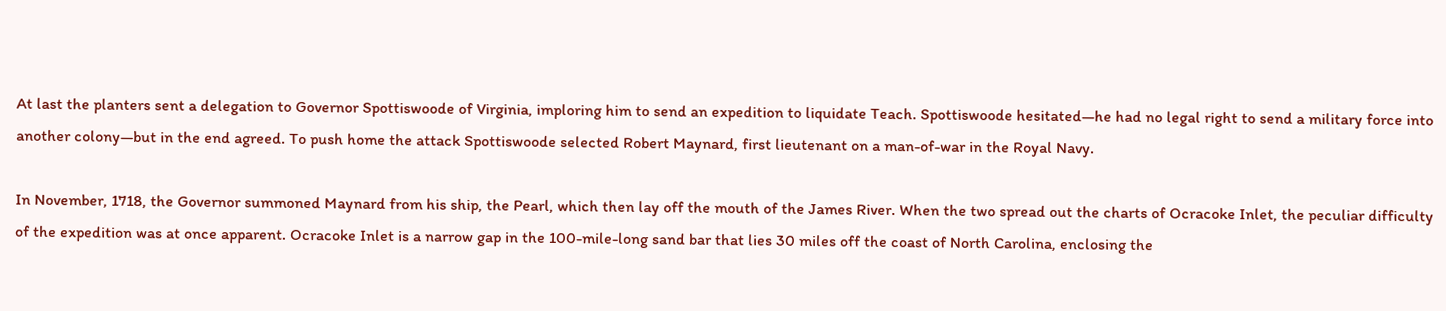At last the planters sent a delegation to Governor Spottiswoode of Virginia, imploring him to send an expedition to liquidate Teach. Spottiswoode hesitated—he had no legal right to send a military force into another colony—but in the end agreed. To push home the attack Spottiswoode selected Robert Maynard, first lieutenant on a man-of-war in the Royal Navy.

In November, 1718, the Governor summoned Maynard from his ship, the Pearl, which then lay off the mouth of the James River. When the two spread out the charts of Ocracoke Inlet, the peculiar difficulty of the expedition was at once apparent. Ocracoke Inlet is a narrow gap in the 100-mile-long sand bar that lies 30 miles off the coast of North Carolina, enclosing the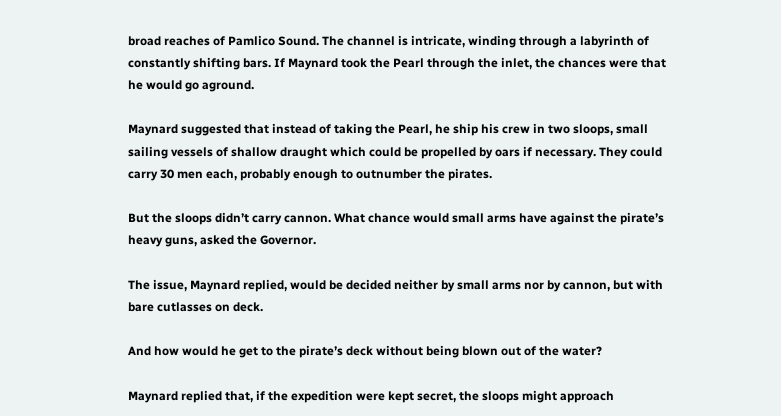broad reaches of Pamlico Sound. The channel is intricate, winding through a labyrinth of constantly shifting bars. If Maynard took the Pearl through the inlet, the chances were that he would go aground.

Maynard suggested that instead of taking the Pearl, he ship his crew in two sloops, small sailing vessels of shallow draught which could be propelled by oars if necessary. They could carry 30 men each, probably enough to outnumber the pirates.

But the sloops didn’t carry cannon. What chance would small arms have against the pirate’s heavy guns, asked the Governor.

The issue, Maynard replied, would be decided neither by small arms nor by cannon, but with bare cutlasses on deck.

And how would he get to the pirate’s deck without being blown out of the water?

Maynard replied that, if the expedition were kept secret, the sloops might approach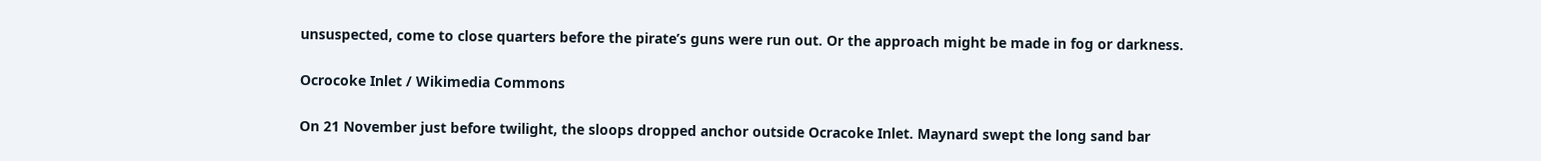unsuspected, come to close quarters before the pirate’s guns were run out. Or the approach might be made in fog or darkness.

Ocrocoke Inlet / Wikimedia Commons

On 21 November just before twilight, the sloops dropped anchor outside Ocracoke Inlet. Maynard swept the long sand bar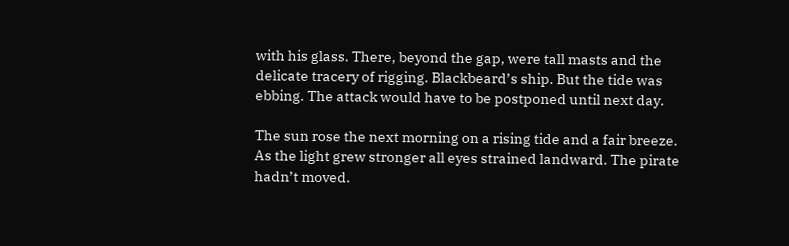with his glass. There, beyond the gap, were tall masts and the delicate tracery of rigging. Blackbeard’s ship. But the tide was ebbing. The attack would have to be postponed until next day.

The sun rose the next morning on a rising tide and a fair breeze. As the light grew stronger all eyes strained landward. The pirate hadn’t moved.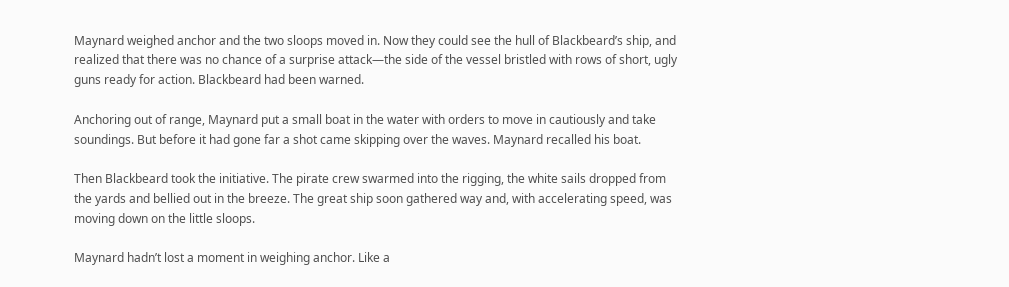Maynard weighed anchor and the two sloops moved in. Now they could see the hull of Blackbeard’s ship, and realized that there was no chance of a surprise attack—the side of the vessel bristled with rows of short, ugly guns ready for action. Blackbeard had been warned.

Anchoring out of range, Maynard put a small boat in the water with orders to move in cautiously and take soundings. But before it had gone far a shot came skipping over the waves. Maynard recalled his boat.

Then Blackbeard took the initiative. The pirate crew swarmed into the rigging, the white sails dropped from the yards and bellied out in the breeze. The great ship soon gathered way and, with accelerating speed, was moving down on the little sloops.

Maynard hadn’t lost a moment in weighing anchor. Like a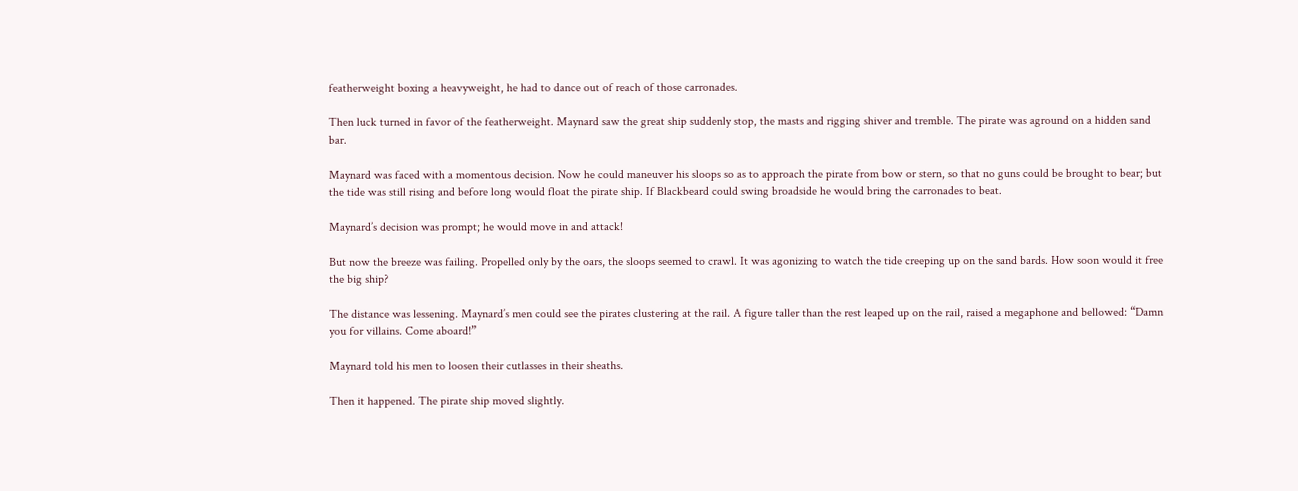featherweight boxing a heavyweight, he had to dance out of reach of those carronades.

Then luck turned in favor of the featherweight. Maynard saw the great ship suddenly stop, the masts and rigging shiver and tremble. The pirate was aground on a hidden sand bar.

Maynard was faced with a momentous decision. Now he could maneuver his sloops so as to approach the pirate from bow or stern, so that no guns could be brought to bear; but the tide was still rising and before long would float the pirate ship. If Blackbeard could swing broadside he would bring the carronades to beat.

Maynard’s decision was prompt; he would move in and attack!

But now the breeze was failing. Propelled only by the oars, the sloops seemed to crawl. It was agonizing to watch the tide creeping up on the sand bards. How soon would it free the big ship?

The distance was lessening. Maynard’s men could see the pirates clustering at the rail. A figure taller than the rest leaped up on the rail, raised a megaphone and bellowed: “Damn you for villains. Come aboard!”

Maynard told his men to loosen their cutlasses in their sheaths.

Then it happened. The pirate ship moved slightly.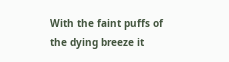With the faint puffs of the dying breeze it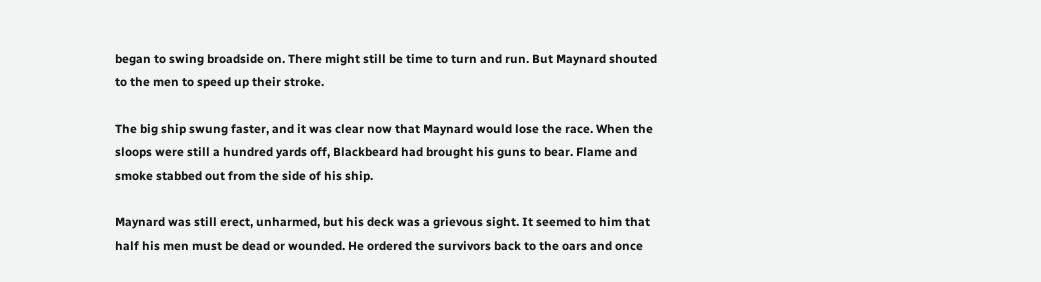began to swing broadside on. There might still be time to turn and run. But Maynard shouted to the men to speed up their stroke.

The big ship swung faster, and it was clear now that Maynard would lose the race. When the sloops were still a hundred yards off, Blackbeard had brought his guns to bear. Flame and smoke stabbed out from the side of his ship.

Maynard was still erect, unharmed, but his deck was a grievous sight. It seemed to him that half his men must be dead or wounded. He ordered the survivors back to the oars and once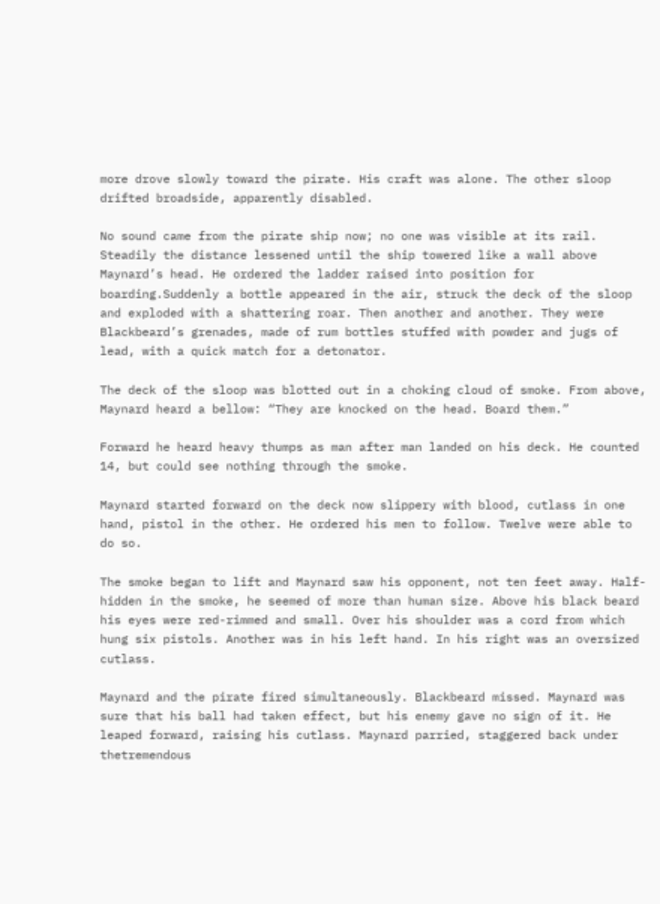more drove slowly toward the pirate. His craft was alone. The other sloop drifted broadside, apparently disabled.

No sound came from the pirate ship now; no one was visible at its rail. Steadily the distance lessened until the ship towered like a wall above Maynard’s head. He ordered the ladder raised into position for boarding.Suddenly a bottle appeared in the air, struck the deck of the sloop and exploded with a shattering roar. Then another and another. They were Blackbeard’s grenades, made of rum bottles stuffed with powder and jugs of lead, with a quick match for a detonator.

The deck of the sloop was blotted out in a choking cloud of smoke. From above, Maynard heard a bellow: “They are knocked on the head. Board them.”

Forward he heard heavy thumps as man after man landed on his deck. He counted 14, but could see nothing through the smoke.

Maynard started forward on the deck now slippery with blood, cutlass in one hand, pistol in the other. He ordered his men to follow. Twelve were able to do so.

The smoke began to lift and Maynard saw his opponent, not ten feet away. Half-hidden in the smoke, he seemed of more than human size. Above his black beard his eyes were red-rimmed and small. Over his shoulder was a cord from which hung six pistols. Another was in his left hand. In his right was an oversized cutlass.

Maynard and the pirate fired simultaneously. Blackbeard missed. Maynard was sure that his ball had taken effect, but his enemy gave no sign of it. He leaped forward, raising his cutlass. Maynard parried, staggered back under thetremendous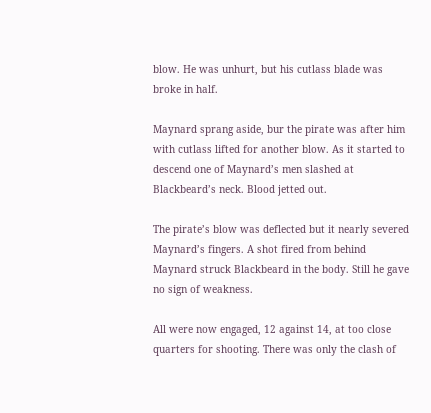blow. He was unhurt, but his cutlass blade was broke in half.

Maynard sprang aside, bur the pirate was after him with cutlass lifted for another blow. As it started to descend one of Maynard’s men slashed at Blackbeard’s neck. Blood jetted out.

The pirate’s blow was deflected but it nearly severed Maynard’s fingers. A shot fired from behind Maynard struck Blackbeard in the body. Still he gave no sign of weakness.

All were now engaged, 12 against 14, at too close quarters for shooting. There was only the clash of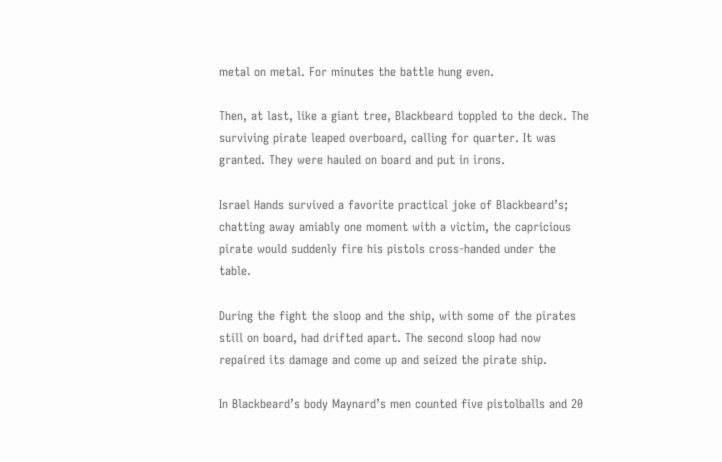metal on metal. For minutes the battle hung even.

Then, at last, like a giant tree, Blackbeard toppled to the deck. The surviving pirate leaped overboard, calling for quarter. It was granted. They were hauled on board and put in irons.

Israel Hands survived a favorite practical joke of Blackbeard’s; chatting away amiably one moment with a victim, the capricious pirate would suddenly fire his pistols cross-handed under the table.

During the fight the sloop and the ship, with some of the pirates still on board, had drifted apart. The second sloop had now repaired its damage and come up and seized the pirate ship.

In Blackbeard’s body Maynard’s men counted five pistolballs and 20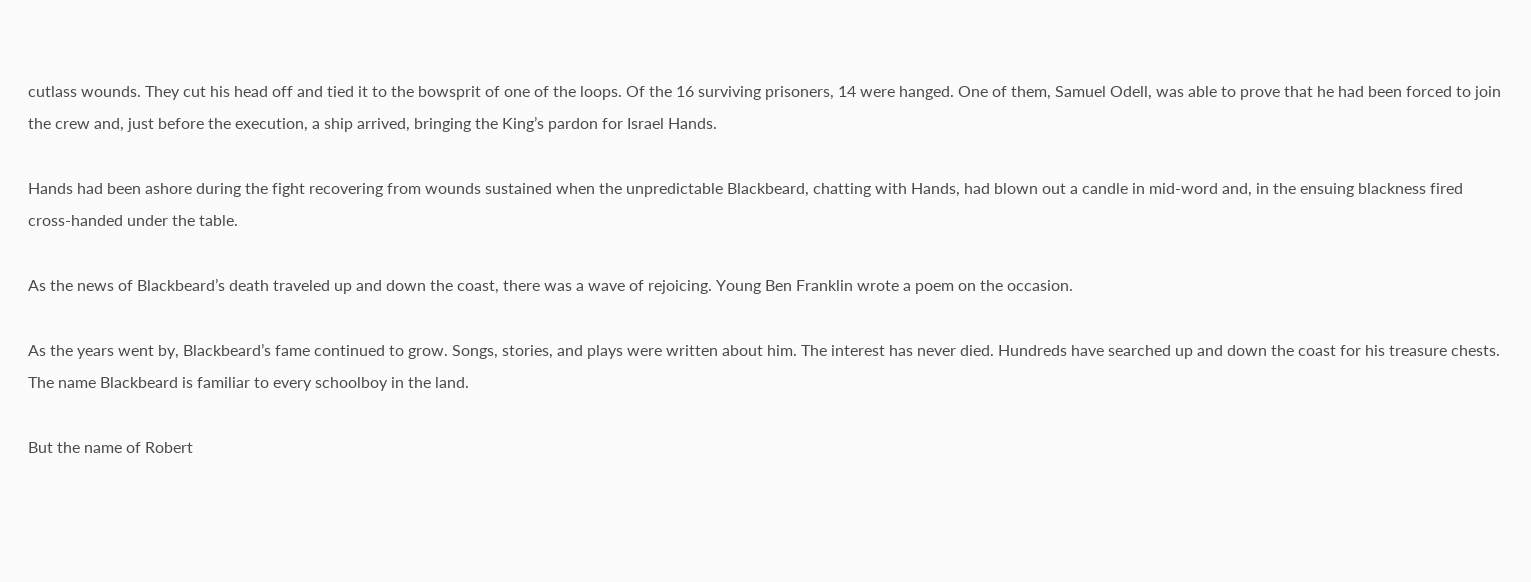cutlass wounds. They cut his head off and tied it to the bowsprit of one of the loops. Of the 16 surviving prisoners, 14 were hanged. One of them, Samuel Odell, was able to prove that he had been forced to join the crew and, just before the execution, a ship arrived, bringing the King’s pardon for Israel Hands.

Hands had been ashore during the fight recovering from wounds sustained when the unpredictable Blackbeard, chatting with Hands, had blown out a candle in mid-word and, in the ensuing blackness fired cross-handed under the table.

As the news of Blackbeard’s death traveled up and down the coast, there was a wave of rejoicing. Young Ben Franklin wrote a poem on the occasion.

As the years went by, Blackbeard’s fame continued to grow. Songs, stories, and plays were written about him. The interest has never died. Hundreds have searched up and down the coast for his treasure chests. The name Blackbeard is familiar to every schoolboy in the land.

But the name of Robert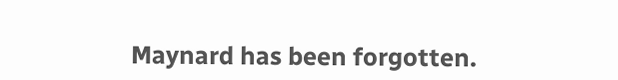Maynard has been forgotten.